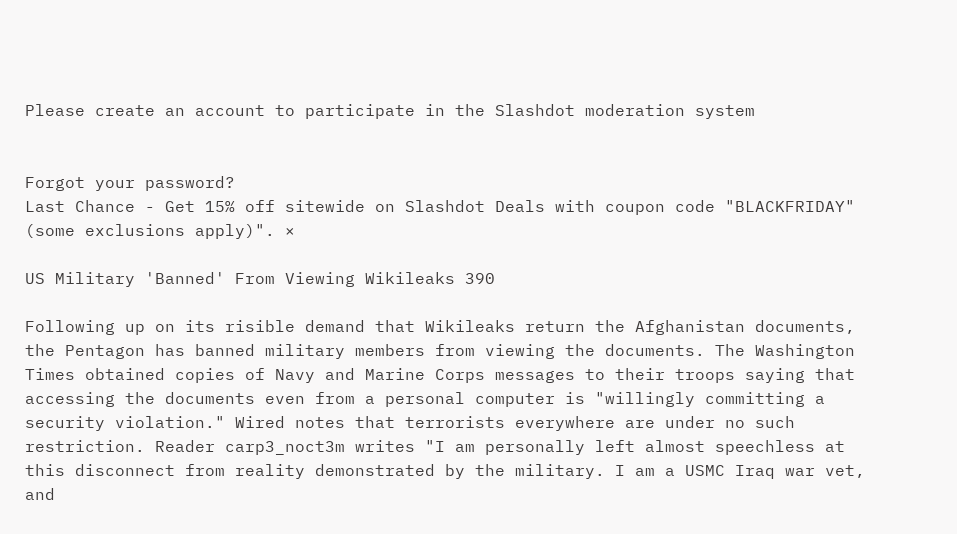Please create an account to participate in the Slashdot moderation system


Forgot your password?
Last Chance - Get 15% off sitewide on Slashdot Deals with coupon code "BLACKFRIDAY" (some exclusions apply)". ×

US Military 'Banned' From Viewing Wikileaks 390

Following up on its risible demand that Wikileaks return the Afghanistan documents, the Pentagon has banned military members from viewing the documents. The Washington Times obtained copies of Navy and Marine Corps messages to their troops saying that accessing the documents even from a personal computer is "willingly committing a security violation." Wired notes that terrorists everywhere are under no such restriction. Reader carp3_noct3m writes "I am personally left almost speechless at this disconnect from reality demonstrated by the military. I am a USMC Iraq war vet, and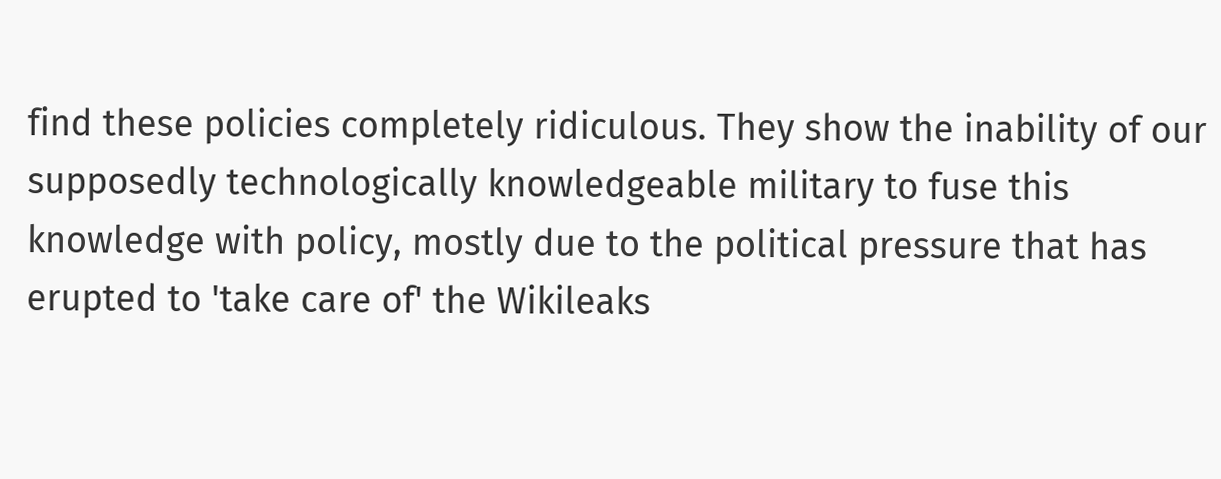find these policies completely ridiculous. They show the inability of our supposedly technologically knowledgeable military to fuse this knowledge with policy, mostly due to the political pressure that has erupted to 'take care of' the Wikileaks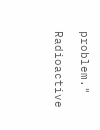problem."

Radioactive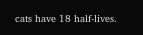cats have 18 half-lives.